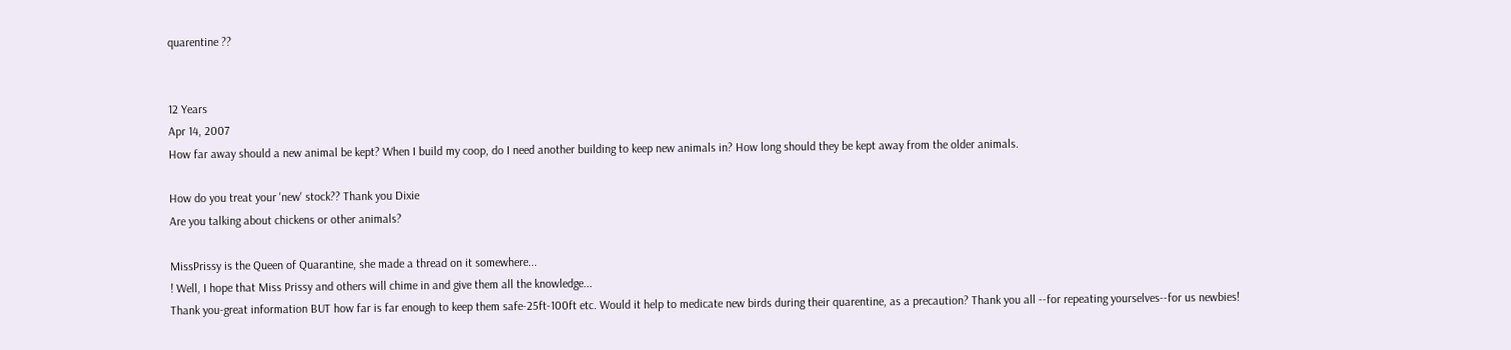quarentine ??


12 Years
Apr 14, 2007
How far away should a new animal be kept? When I build my coop, do I need another building to keep new animals in? How long should they be kept away from the older animals.

How do you treat your 'new' stock?? Thank you Dixie
Are you talking about chickens or other animals?

MissPrissy is the Queen of Quarantine, she made a thread on it somewhere...
! Well, I hope that Miss Prissy and others will chime in and give them all the knowledge...
Thank you-great information BUT how far is far enough to keep them safe-25ft-100ft etc. Would it help to medicate new birds during their quarentine, as a precaution? Thank you all --for repeating yourselves--for us newbies!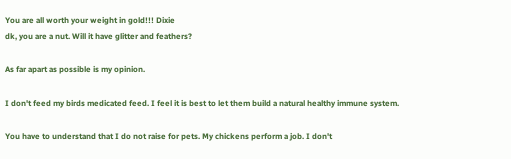You are all worth your weight in gold!!! Dixie
dk, you are a nut. Will it have glitter and feathers?

As far apart as possible is my opinion.

I don't feed my birds medicated feed. I feel it is best to let them build a natural healthy immune system.

You have to understand that I do not raise for pets. My chickens perform a job. I don't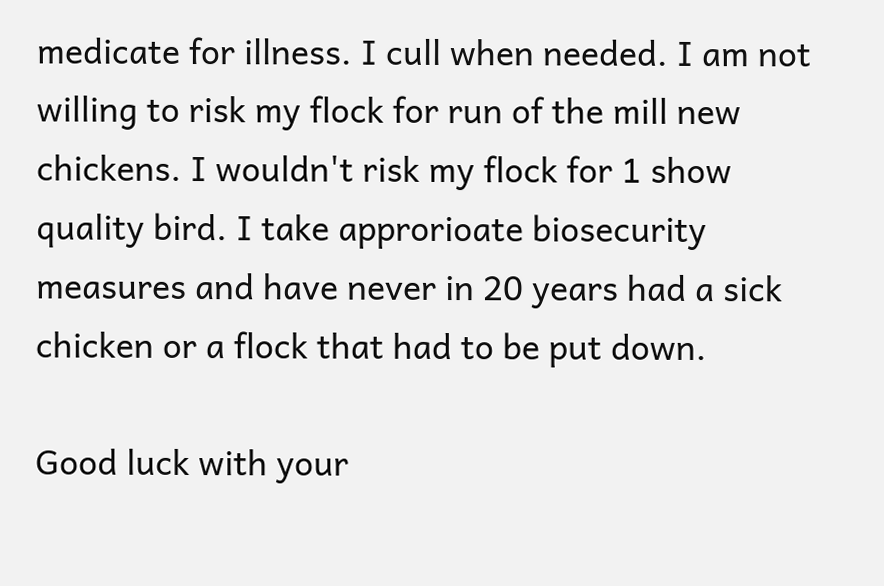medicate for illness. I cull when needed. I am not willing to risk my flock for run of the mill new chickens. I wouldn't risk my flock for 1 show quality bird. I take approrioate biosecurity measures and have never in 20 years had a sick chicken or a flock that had to be put down.

Good luck with your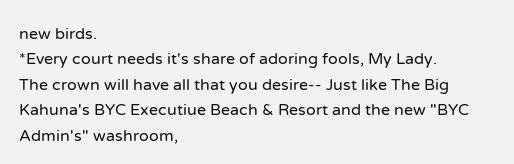new birds.
*Every court needs it's share of adoring fools, My Lady.
The crown will have all that you desire-- Just like The Big Kahuna's BYC Executiue Beach & Resort and the new "BYC Admin's" washroom,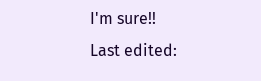I'm sure!!
Last edited: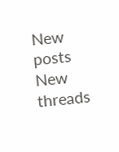New posts New threads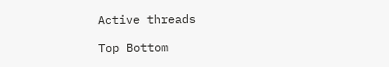Active threads

Top Bottom